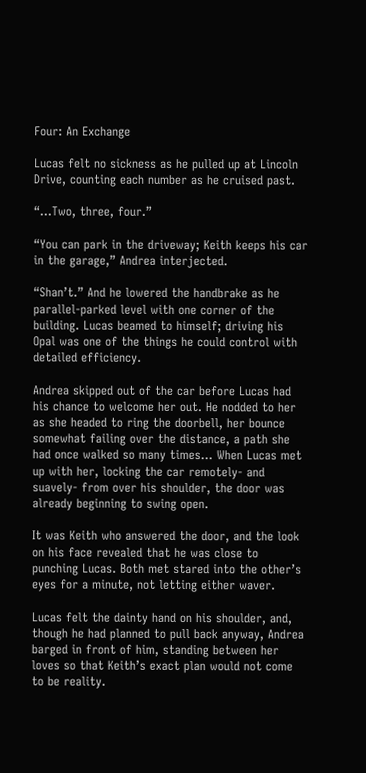Four: An Exchange

Lucas felt no sickness as he pulled up at Lincoln Drive, counting each number as he cruised past.

“…Two, three, four.”

“You can park in the driveway; Keith keeps his car in the garage,” Andrea interjected.

“Shan’t.” And he lowered the handbrake as he parallel-parked level with one corner of the building. Lucas beamed to himself; driving his Opal was one of the things he could control with detailed efficiency.

Andrea skipped out of the car before Lucas had his chance to welcome her out. He nodded to her as she headed to ring the doorbell, her bounce somewhat failing over the distance, a path she had once walked so many times… When Lucas met up with her, locking the car remotely- and suavely- from over his shoulder, the door was already beginning to swing open.

It was Keith who answered the door, and the look on his face revealed that he was close to punching Lucas. Both met stared into the other’s eyes for a minute, not letting either waver.

Lucas felt the dainty hand on his shoulder, and, though he had planned to pull back anyway, Andrea barged in front of him, standing between her loves so that Keith’s exact plan would not come to be reality.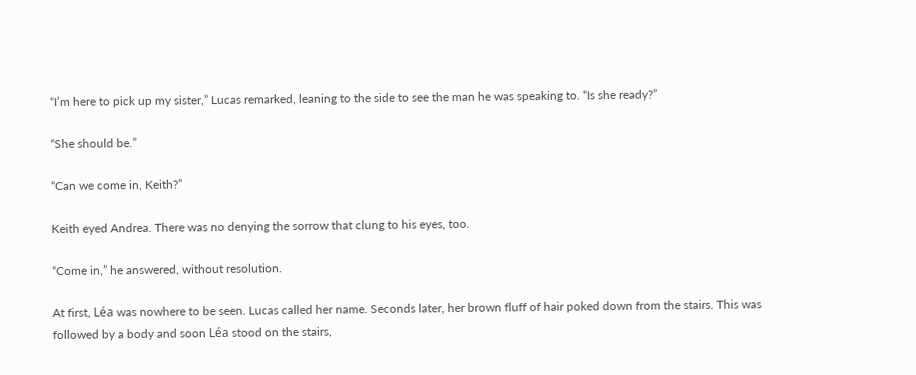“I’m here to pick up my sister,” Lucas remarked, leaning to the side to see the man he was speaking to. “Is she ready?”

“She should be.”

“Can we come in, Keith?”

Keith eyed Andrea. There was no denying the sorrow that clung to his eyes, too.

“Come in,” he answered, without resolution.

At first, Léa was nowhere to be seen. Lucas called her name. Seconds later, her brown fluff of hair poked down from the stairs. This was followed by a body and soon Léa stood on the stairs,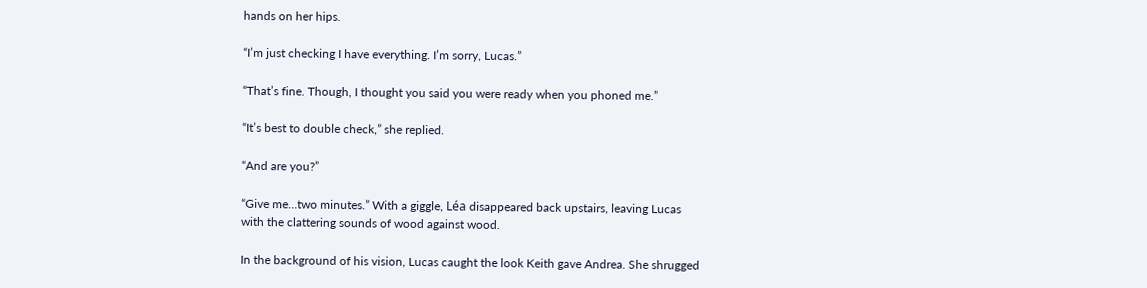hands on her hips.

“I’m just checking I have everything. I’m sorry, Lucas.”

“That’s fine. Though, I thought you said you were ready when you phoned me.”

“It’s best to double check,” she replied.

“And are you?”

“Give me…two minutes.” With a giggle, Léa disappeared back upstairs, leaving Lucas with the clattering sounds of wood against wood.

In the background of his vision, Lucas caught the look Keith gave Andrea. She shrugged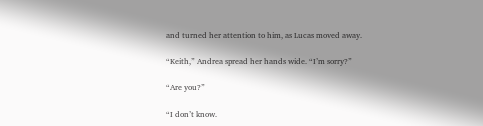and turned her attention to him, as Lucas moved away.

“Keith,” Andrea spread her hands wide. “I’m sorry?”

“Are you?”

“I don’t know.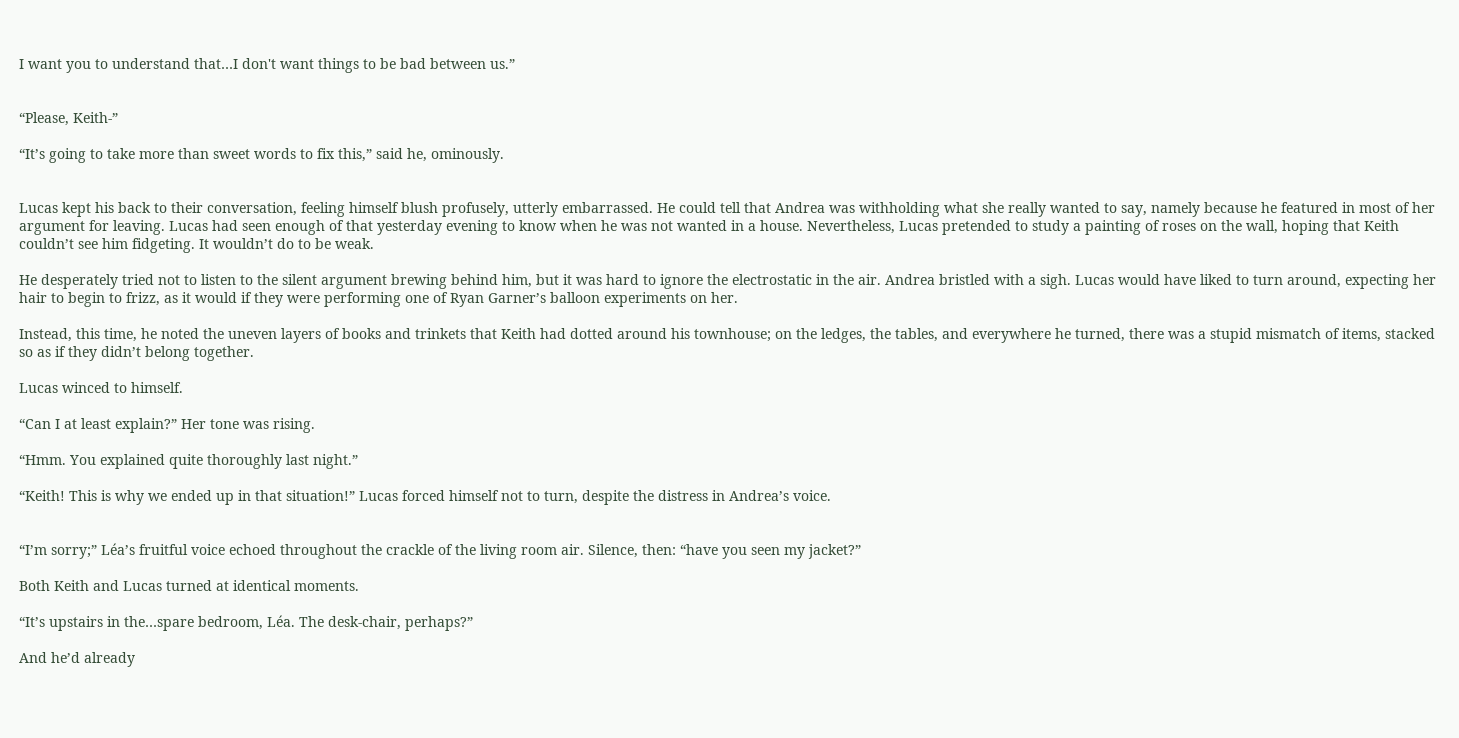I want you to understand that…I don't want things to be bad between us.”


“Please, Keith-”

“It’s going to take more than sweet words to fix this,” said he, ominously.


Lucas kept his back to their conversation, feeling himself blush profusely, utterly embarrassed. He could tell that Andrea was withholding what she really wanted to say, namely because he featured in most of her argument for leaving. Lucas had seen enough of that yesterday evening to know when he was not wanted in a house. Nevertheless, Lucas pretended to study a painting of roses on the wall, hoping that Keith couldn’t see him fidgeting. It wouldn’t do to be weak.

He desperately tried not to listen to the silent argument brewing behind him, but it was hard to ignore the electrostatic in the air. Andrea bristled with a sigh. Lucas would have liked to turn around, expecting her hair to begin to frizz, as it would if they were performing one of Ryan Garner’s balloon experiments on her.

Instead, this time, he noted the uneven layers of books and trinkets that Keith had dotted around his townhouse; on the ledges, the tables, and everywhere he turned, there was a stupid mismatch of items, stacked so as if they didn’t belong together.

Lucas winced to himself.

“Can I at least explain?” Her tone was rising.

“Hmm. You explained quite thoroughly last night.”

“Keith! This is why we ended up in that situation!” Lucas forced himself not to turn, despite the distress in Andrea’s voice.


“I’m sorry;” Léa’s fruitful voice echoed throughout the crackle of the living room air. Silence, then: “have you seen my jacket?”

Both Keith and Lucas turned at identical moments.

“It’s upstairs in the…spare bedroom, Léa. The desk-chair, perhaps?”

And he’d already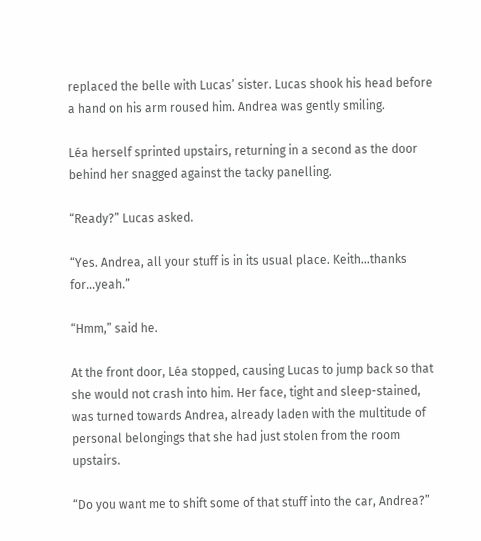replaced the belle with Lucas’ sister. Lucas shook his head before a hand on his arm roused him. Andrea was gently smiling.

Léa herself sprinted upstairs, returning in a second as the door behind her snagged against the tacky panelling.

“Ready?” Lucas asked.

“Yes. Andrea, all your stuff is in its usual place. Keith…thanks for…yeah.”

“Hmm,” said he.

At the front door, Léa stopped, causing Lucas to jump back so that she would not crash into him. Her face, tight and sleep-stained, was turned towards Andrea, already laden with the multitude of personal belongings that she had just stolen from the room upstairs.

“Do you want me to shift some of that stuff into the car, Andrea?”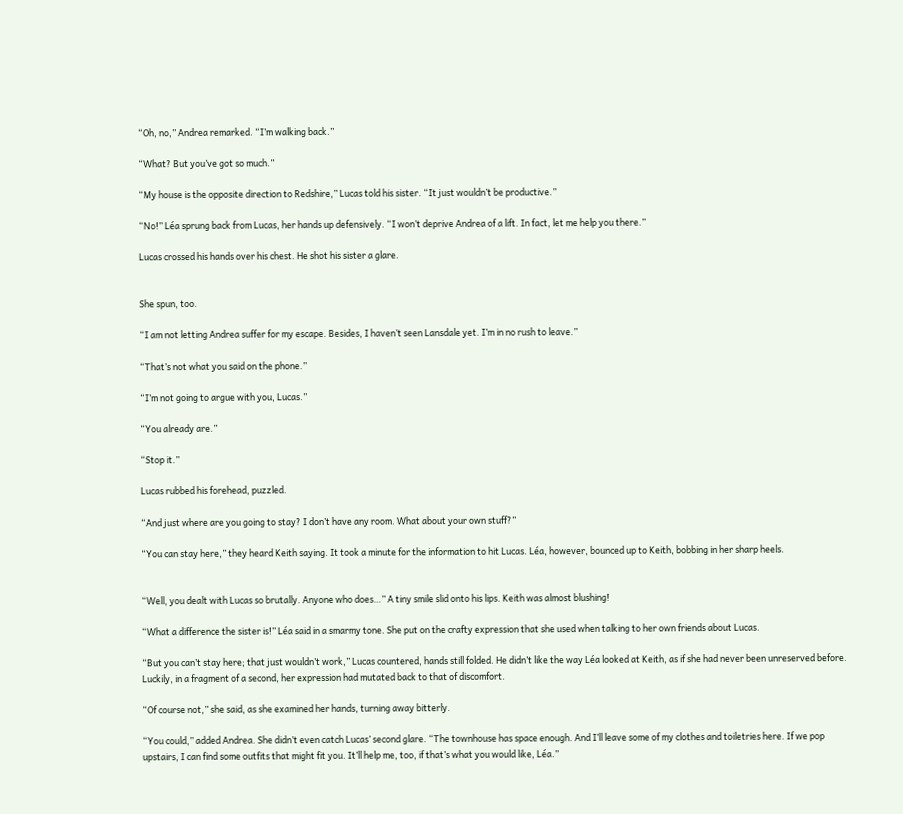“Oh, no,” Andrea remarked. “I’m walking back.”

“What? But you’ve got so much.”

“My house is the opposite direction to Redshire,” Lucas told his sister. “It just wouldn’t be productive.”

“No!” Léa sprung back from Lucas, her hands up defensively. “I won’t deprive Andrea of a lift. In fact, let me help you there.”

Lucas crossed his hands over his chest. He shot his sister a glare.


She spun, too.

“I am not letting Andrea suffer for my escape. Besides, I haven’t seen Lansdale yet. I’m in no rush to leave.”

“That’s not what you said on the phone.”

“I’m not going to argue with you, Lucas.”

“You already are.”

“Stop it.”

Lucas rubbed his forehead, puzzled.

“And just where are you going to stay? I don’t have any room. What about your own stuff?”

“You can stay here,” they heard Keith saying. It took a minute for the information to hit Lucas. Léa, however, bounced up to Keith, bobbing in her sharp heels.


“Well, you dealt with Lucas so brutally. Anyone who does…” A tiny smile slid onto his lips. Keith was almost blushing!

“What a difference the sister is!” Léa said in a smarmy tone. She put on the crafty expression that she used when talking to her own friends about Lucas.

“But you can’t stay here; that just wouldn’t work,” Lucas countered, hands still folded. He didn’t like the way Léa looked at Keith, as if she had never been unreserved before. Luckily, in a fragment of a second, her expression had mutated back to that of discomfort.

“Of course not,” she said, as she examined her hands, turning away bitterly.

“You could,” added Andrea. She didn’t even catch Lucas’ second glare. “The townhouse has space enough. And I’ll leave some of my clothes and toiletries here. If we pop upstairs, I can find some outfits that might fit you. It’ll help me, too, if that’s what you would like, Léa.”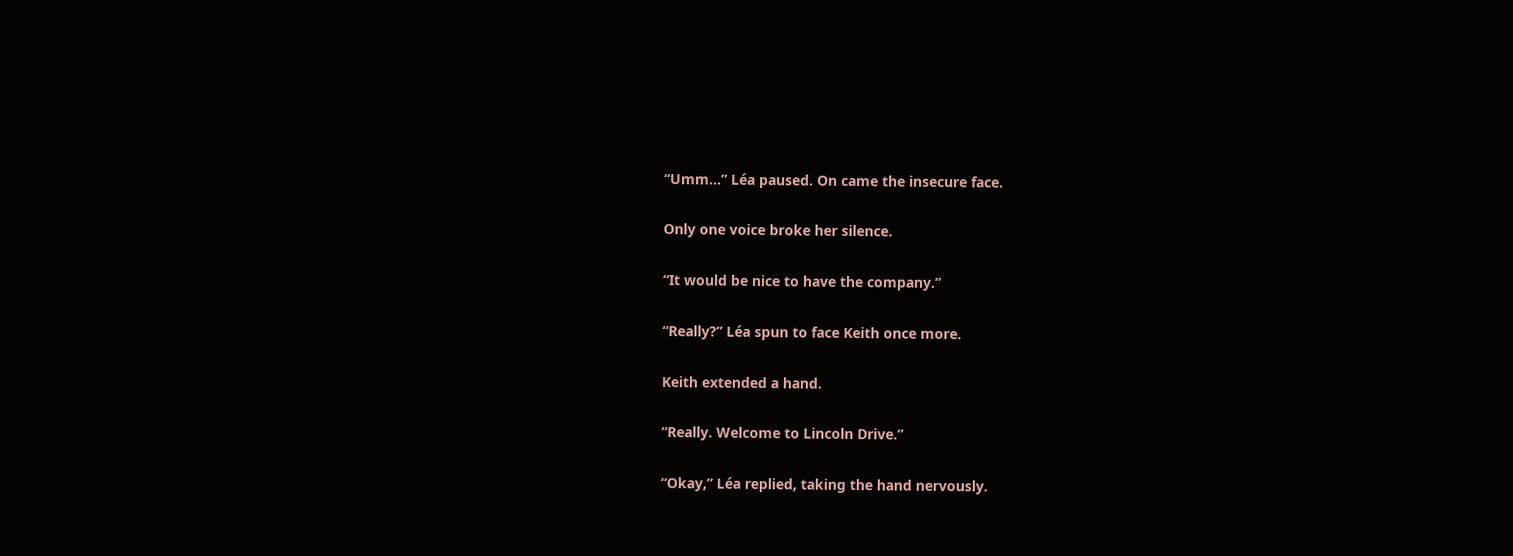“Umm…” Léa paused. On came the insecure face.

Only one voice broke her silence.

“It would be nice to have the company.”

“Really?” Léa spun to face Keith once more.

Keith extended a hand.

“Really. Welcome to Lincoln Drive.”

“Okay,” Léa replied, taking the hand nervously.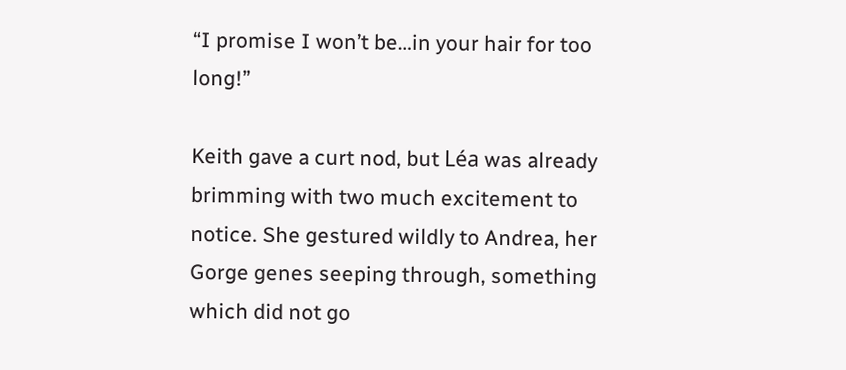“I promise I won’t be…in your hair for too long!”

Keith gave a curt nod, but Léa was already brimming with two much excitement to notice. She gestured wildly to Andrea, her Gorge genes seeping through, something which did not go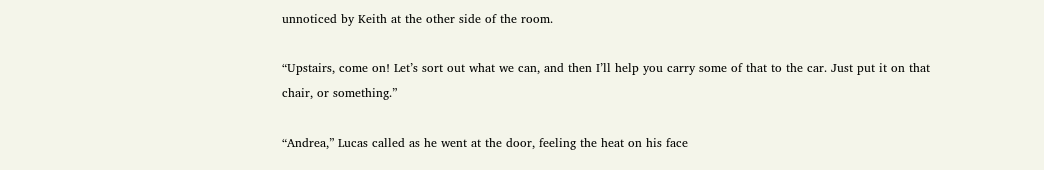unnoticed by Keith at the other side of the room.

“Upstairs, come on! Let’s sort out what we can, and then I’ll help you carry some of that to the car. Just put it on that chair, or something.”

“Andrea,” Lucas called as he went at the door, feeling the heat on his face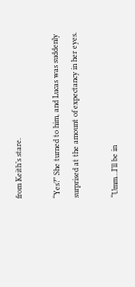from Keith’s stare.

“Yes?” She turned to him, and Lucas was suddenly surprised at the amount of expectancy in her eyes.

“Umm…I’ll be in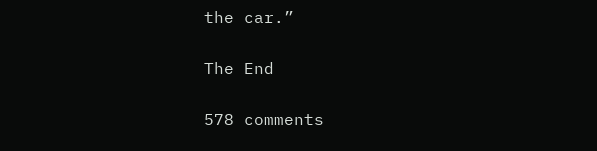the car.”

The End

578 comments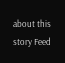about this story Feed